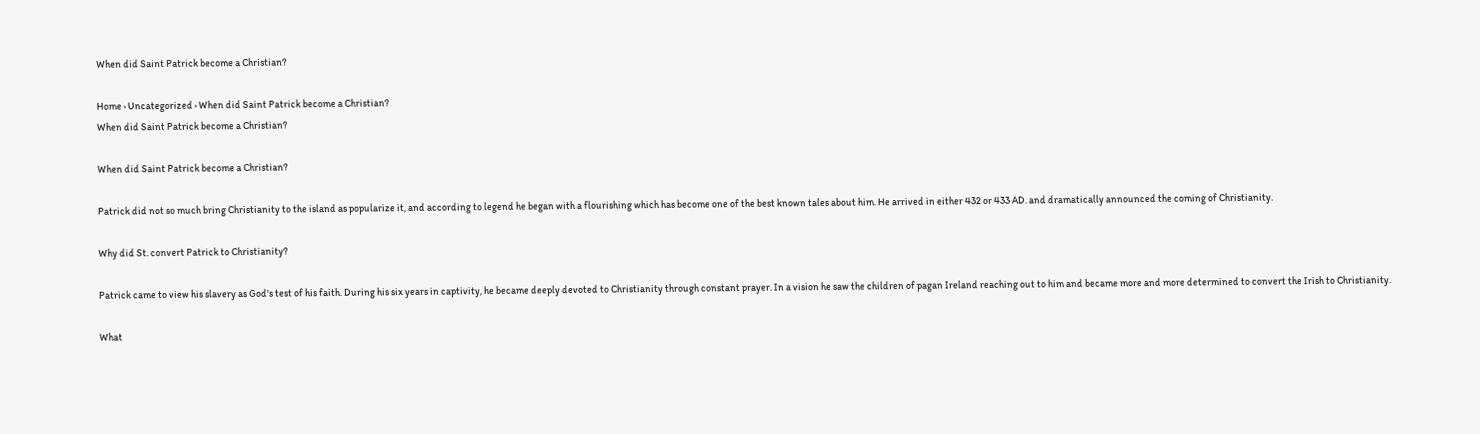When did Saint Patrick become a Christian?

Home › Uncategorized › When did Saint Patrick become a Christian?
When did Saint Patrick become a Christian?

When did Saint Patrick become a Christian?

Patrick did not so much bring Christianity to the island as popularize it, and according to legend he began with a flourishing which has become one of the best known tales about him. He arrived in either 432 or 433 AD. and dramatically announced the coming of Christianity.

Why did St. convert Patrick to Christianity?

Patrick came to view his slavery as God's test of his faith. During his six years in captivity, he became deeply devoted to Christianity through constant prayer. In a vision he saw the children of pagan Ireland reaching out to him and became more and more determined to convert the Irish to Christianity.

What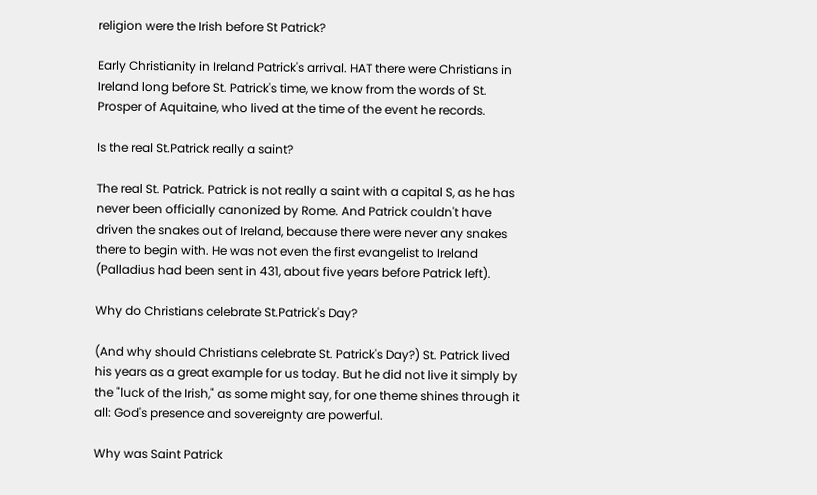religion were the Irish before St Patrick?

Early Christianity in Ireland Patrick's arrival. HAT there were Christians in Ireland long before St. Patrick's time, we know from the words of St. Prosper of Aquitaine, who lived at the time of the event he records.

Is the real St.Patrick really a saint?

The real St. Patrick. Patrick is not really a saint with a capital S, as he has never been officially canonized by Rome. And Patrick couldn't have driven the snakes out of Ireland, because there were never any snakes there to begin with. He was not even the first evangelist to Ireland (Palladius had been sent in 431, about five years before Patrick left).

Why do Christians celebrate St.Patrick's Day?

(And why should Christians celebrate St. Patrick's Day?) St. Patrick lived his years as a great example for us today. But he did not live it simply by the "luck of the Irish," as some might say, for one theme shines through it all: God's presence and sovereignty are powerful.

Why was Saint Patrick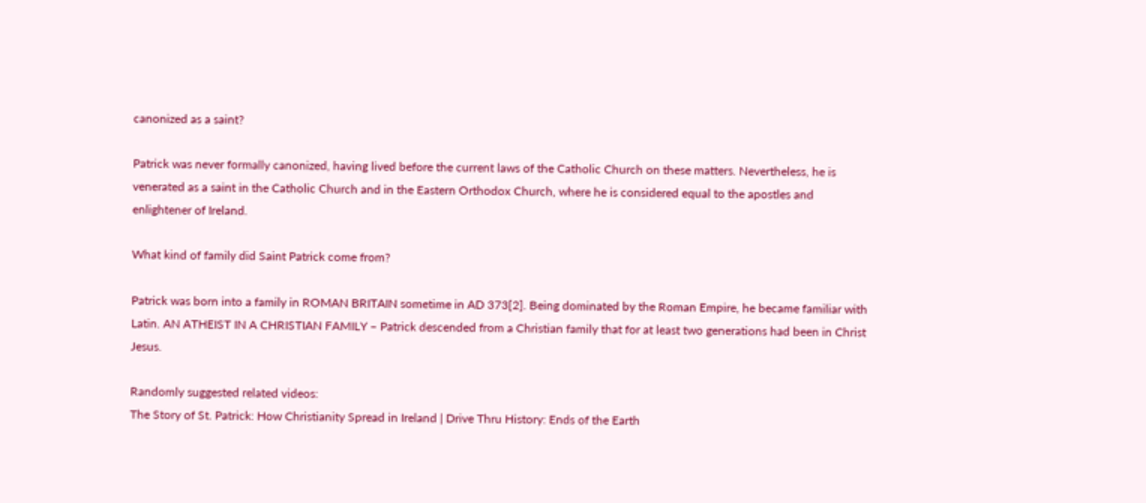canonized as a saint?

Patrick was never formally canonized, having lived before the current laws of the Catholic Church on these matters. Nevertheless, he is venerated as a saint in the Catholic Church and in the Eastern Orthodox Church, where he is considered equal to the apostles and enlightener of Ireland.

What kind of family did Saint Patrick come from?

Patrick was born into a family in ROMAN BRITAIN sometime in AD 373[2]. Being dominated by the Roman Empire, he became familiar with Latin. AN ATHEIST IN A CHRISTIAN FAMILY – Patrick descended from a Christian family that for at least two generations had been in Christ Jesus.

Randomly suggested related videos:
The Story of St. Patrick: How Christianity Spread in Ireland | Drive Thru History: Ends of the Earth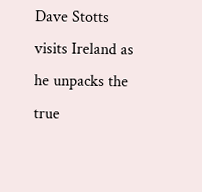Dave Stotts visits Ireland as he unpacks the true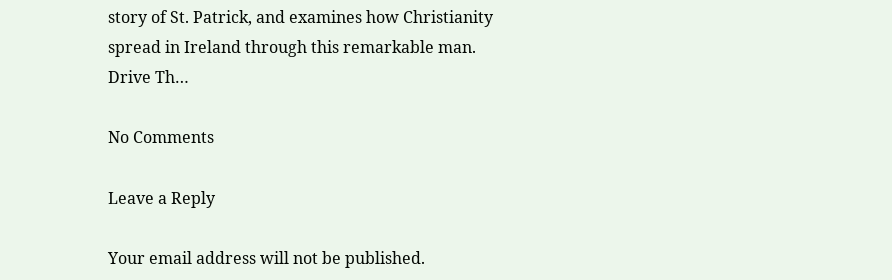story of St. Patrick, and examines how Christianity spread in Ireland through this remarkable man. Drive Th…

No Comments

Leave a Reply

Your email address will not be published.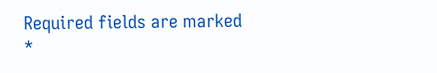Required fields are marked *